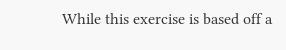While this exercise is based off a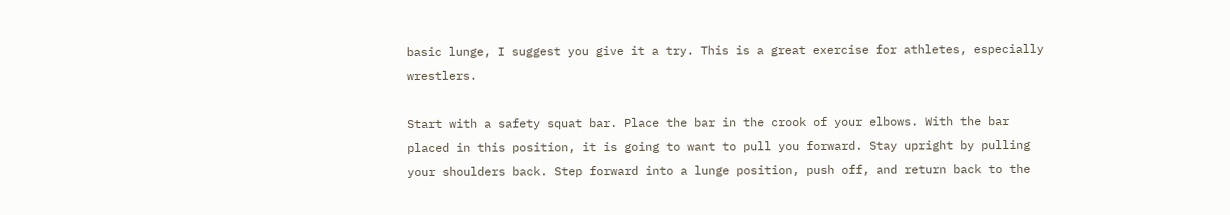basic lunge, I suggest you give it a try. This is a great exercise for athletes, especially wrestlers.

Start with a safety squat bar. Place the bar in the crook of your elbows. With the bar placed in this position, it is going to want to pull you forward. Stay upright by pulling your shoulders back. Step forward into a lunge position, push off, and return back to the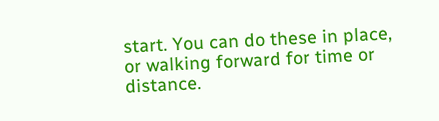start. You can do these in place, or walking forward for time or distance.